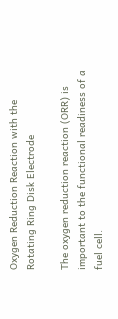Oxygen Reduction Reaction with the Rotating Ring Disk Electrode

The oxygen reduction reaction (ORR) is important to the functional readiness of a fuel cell.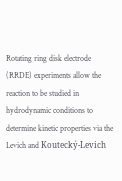Rotating ring disk electrode (RRDE) experiments allow the reaction to be studied in hydrodynamic conditions to determine kinetic properties via the Levich and Koutecký-Levich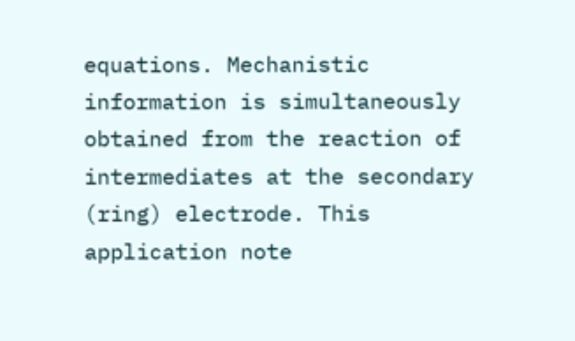equations. Mechanistic information is simultaneously obtained from the reaction of intermediates at the secondary (ring) electrode. This application note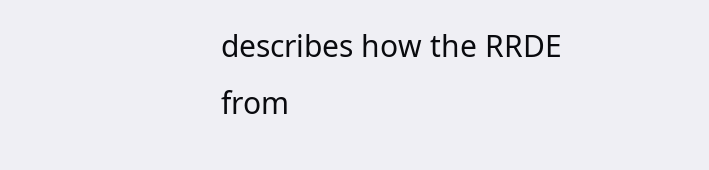describes how the RRDE from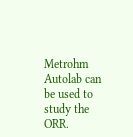Metrohm Autolab can be used to study the ORR.